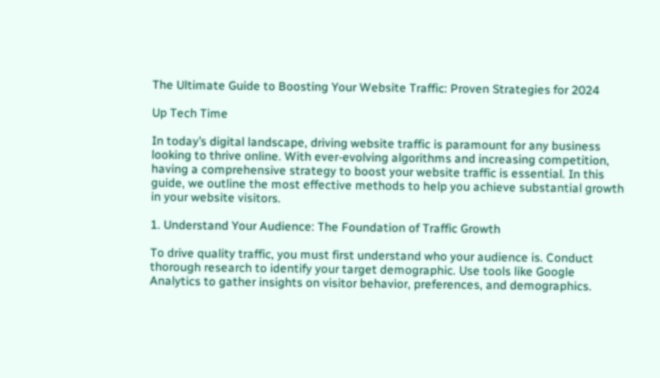The Ultimate Guide to Boosting Your Website Traffic: Proven Strategies for 2024

Up Tech Time

In today’s digital landscape, driving website traffic is paramount for any business looking to thrive online. With ever-evolving algorithms and increasing competition, having a comprehensive strategy to boost your website traffic is essential. In this guide, we outline the most effective methods to help you achieve substantial growth in your website visitors.

1. Understand Your Audience: The Foundation of Traffic Growth

To drive quality traffic, you must first understand who your audience is. Conduct thorough research to identify your target demographic. Use tools like Google Analytics to gather insights on visitor behavior, preferences, and demographics.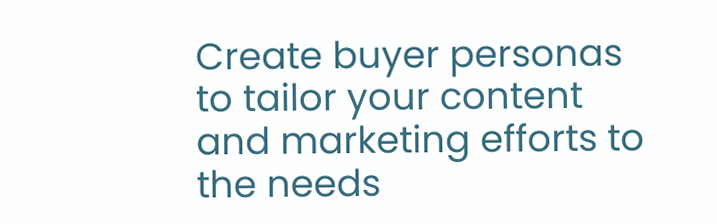Create buyer personas to tailor your content and marketing efforts to the needs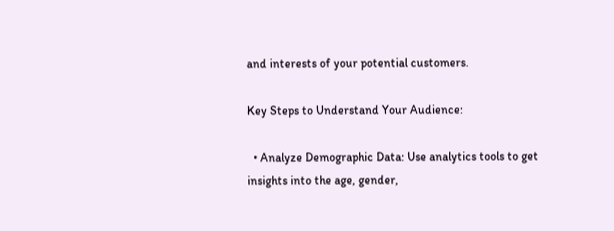and interests of your potential customers.

Key Steps to Understand Your Audience:

  • Analyze Demographic Data: Use analytics tools to get insights into the age, gender,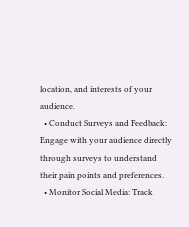location, and interests of your audience.
  • Conduct Surveys and Feedback: Engage with your audience directly through surveys to understand their pain points and preferences.
  • Monitor Social Media: Track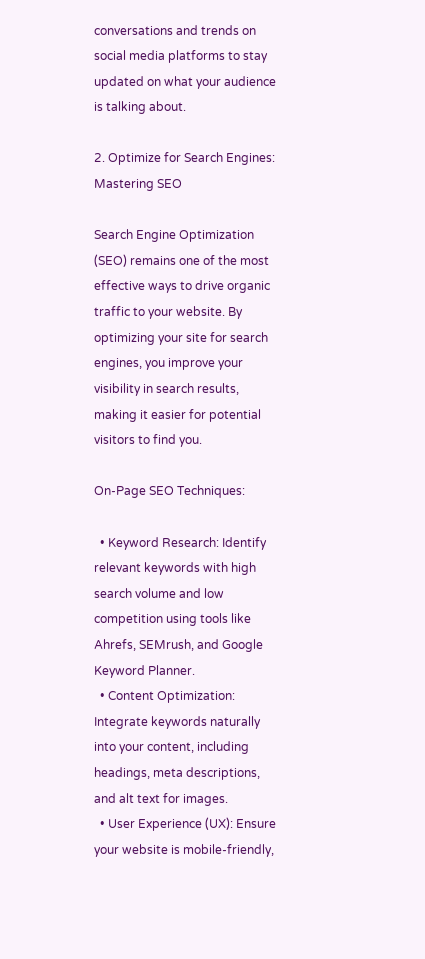conversations and trends on social media platforms to stay updated on what your audience is talking about.

2. Optimize for Search Engines: Mastering SEO

Search Engine Optimization (SEO) remains one of the most effective ways to drive organic traffic to your website. By optimizing your site for search engines, you improve your visibility in search results, making it easier for potential visitors to find you.

On-Page SEO Techniques:

  • Keyword Research: Identify relevant keywords with high search volume and low competition using tools like Ahrefs, SEMrush, and Google Keyword Planner.
  • Content Optimization: Integrate keywords naturally into your content, including headings, meta descriptions, and alt text for images.
  • User Experience (UX): Ensure your website is mobile-friendly,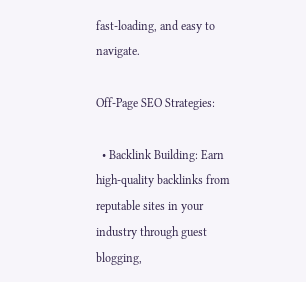fast-loading, and easy to navigate.

Off-Page SEO Strategies:

  • Backlink Building: Earn high-quality backlinks from reputable sites in your industry through guest blogging,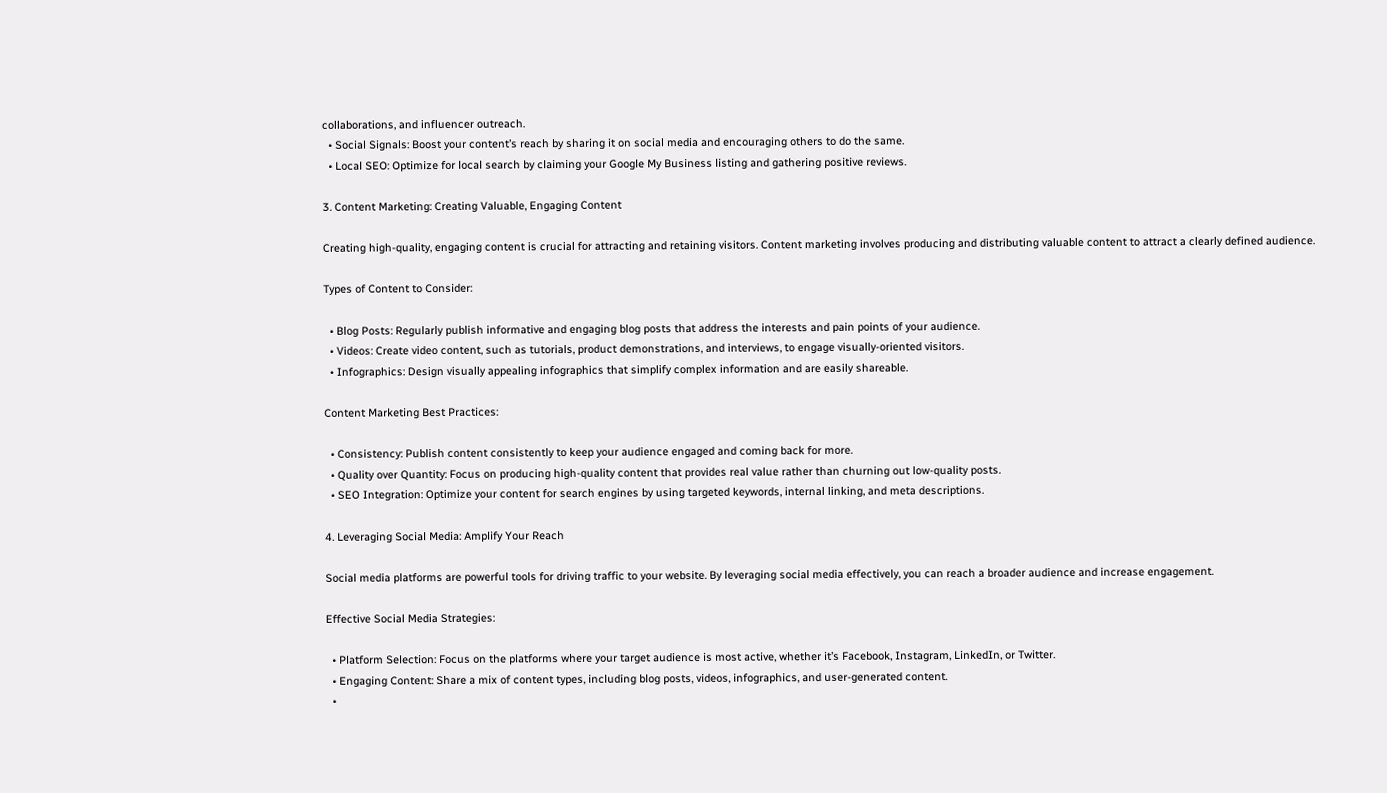collaborations, and influencer outreach.
  • Social Signals: Boost your content’s reach by sharing it on social media and encouraging others to do the same.
  • Local SEO: Optimize for local search by claiming your Google My Business listing and gathering positive reviews.

3. Content Marketing: Creating Valuable, Engaging Content

Creating high-quality, engaging content is crucial for attracting and retaining visitors. Content marketing involves producing and distributing valuable content to attract a clearly defined audience.

Types of Content to Consider:

  • Blog Posts: Regularly publish informative and engaging blog posts that address the interests and pain points of your audience.
  • Videos: Create video content, such as tutorials, product demonstrations, and interviews, to engage visually-oriented visitors.
  • Infographics: Design visually appealing infographics that simplify complex information and are easily shareable.

Content Marketing Best Practices:

  • Consistency: Publish content consistently to keep your audience engaged and coming back for more.
  • Quality over Quantity: Focus on producing high-quality content that provides real value rather than churning out low-quality posts.
  • SEO Integration: Optimize your content for search engines by using targeted keywords, internal linking, and meta descriptions.

4. Leveraging Social Media: Amplify Your Reach

Social media platforms are powerful tools for driving traffic to your website. By leveraging social media effectively, you can reach a broader audience and increase engagement.

Effective Social Media Strategies:

  • Platform Selection: Focus on the platforms where your target audience is most active, whether it’s Facebook, Instagram, LinkedIn, or Twitter.
  • Engaging Content: Share a mix of content types, including blog posts, videos, infographics, and user-generated content.
  •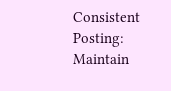Consistent Posting: Maintain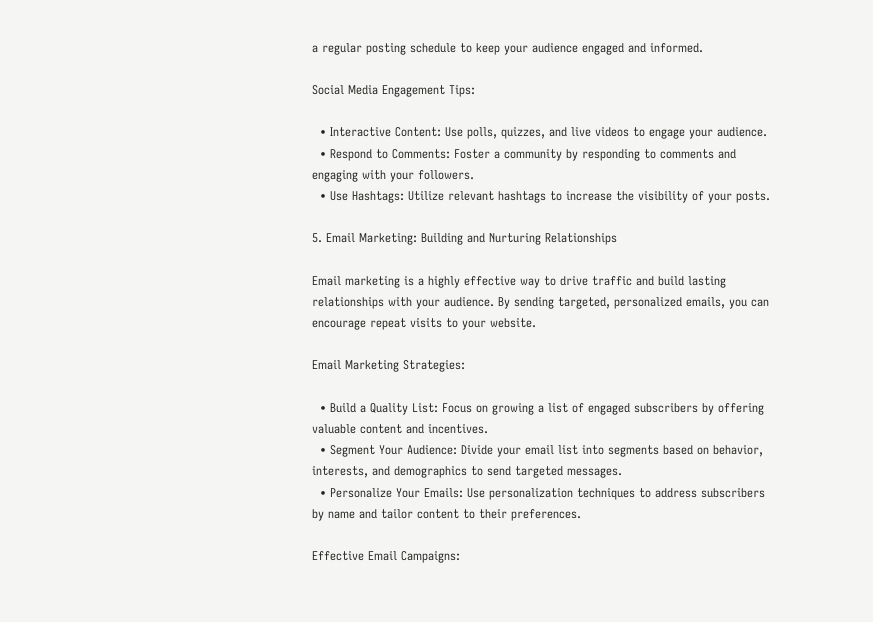a regular posting schedule to keep your audience engaged and informed.

Social Media Engagement Tips:

  • Interactive Content: Use polls, quizzes, and live videos to engage your audience.
  • Respond to Comments: Foster a community by responding to comments and engaging with your followers.
  • Use Hashtags: Utilize relevant hashtags to increase the visibility of your posts.

5. Email Marketing: Building and Nurturing Relationships

Email marketing is a highly effective way to drive traffic and build lasting relationships with your audience. By sending targeted, personalized emails, you can encourage repeat visits to your website.

Email Marketing Strategies:

  • Build a Quality List: Focus on growing a list of engaged subscribers by offering valuable content and incentives.
  • Segment Your Audience: Divide your email list into segments based on behavior, interests, and demographics to send targeted messages.
  • Personalize Your Emails: Use personalization techniques to address subscribers by name and tailor content to their preferences.

Effective Email Campaigns: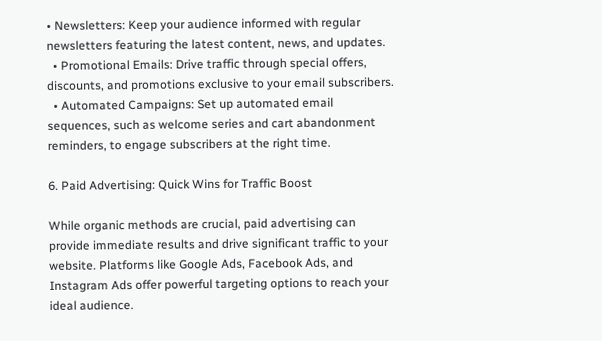• Newsletters: Keep your audience informed with regular newsletters featuring the latest content, news, and updates.
  • Promotional Emails: Drive traffic through special offers, discounts, and promotions exclusive to your email subscribers.
  • Automated Campaigns: Set up automated email sequences, such as welcome series and cart abandonment reminders, to engage subscribers at the right time.

6. Paid Advertising: Quick Wins for Traffic Boost

While organic methods are crucial, paid advertising can provide immediate results and drive significant traffic to your website. Platforms like Google Ads, Facebook Ads, and Instagram Ads offer powerful targeting options to reach your ideal audience.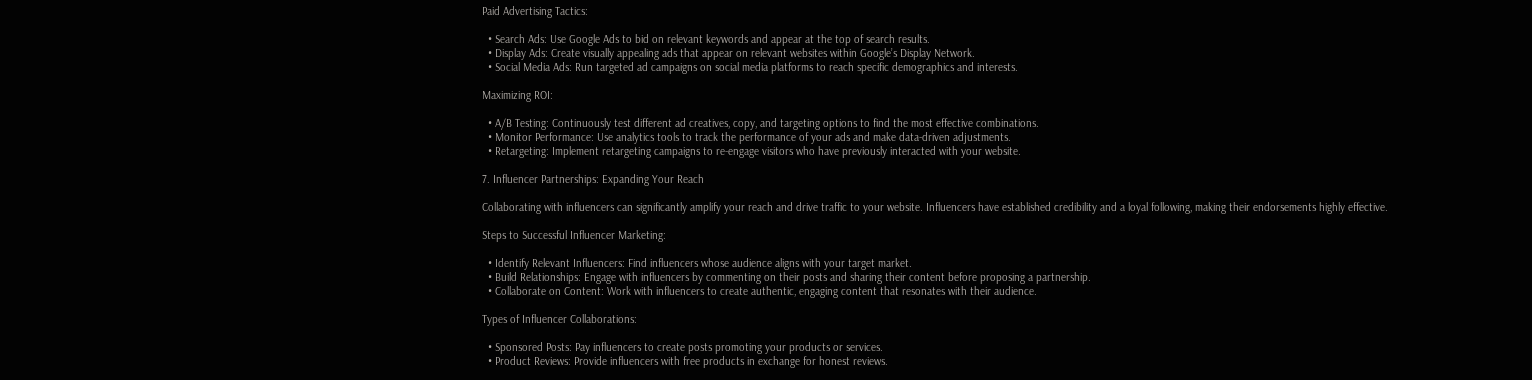Paid Advertising Tactics:

  • Search Ads: Use Google Ads to bid on relevant keywords and appear at the top of search results.
  • Display Ads: Create visually appealing ads that appear on relevant websites within Google’s Display Network.
  • Social Media Ads: Run targeted ad campaigns on social media platforms to reach specific demographics and interests.

Maximizing ROI:

  • A/B Testing: Continuously test different ad creatives, copy, and targeting options to find the most effective combinations.
  • Monitor Performance: Use analytics tools to track the performance of your ads and make data-driven adjustments.
  • Retargeting: Implement retargeting campaigns to re-engage visitors who have previously interacted with your website.

7. Influencer Partnerships: Expanding Your Reach

Collaborating with influencers can significantly amplify your reach and drive traffic to your website. Influencers have established credibility and a loyal following, making their endorsements highly effective.

Steps to Successful Influencer Marketing:

  • Identify Relevant Influencers: Find influencers whose audience aligns with your target market.
  • Build Relationships: Engage with influencers by commenting on their posts and sharing their content before proposing a partnership.
  • Collaborate on Content: Work with influencers to create authentic, engaging content that resonates with their audience.

Types of Influencer Collaborations:

  • Sponsored Posts: Pay influencers to create posts promoting your products or services.
  • Product Reviews: Provide influencers with free products in exchange for honest reviews.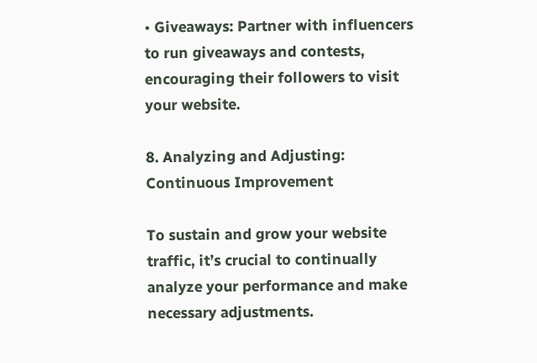• Giveaways: Partner with influencers to run giveaways and contests, encouraging their followers to visit your website.

8. Analyzing and Adjusting: Continuous Improvement

To sustain and grow your website traffic, it’s crucial to continually analyze your performance and make necessary adjustments.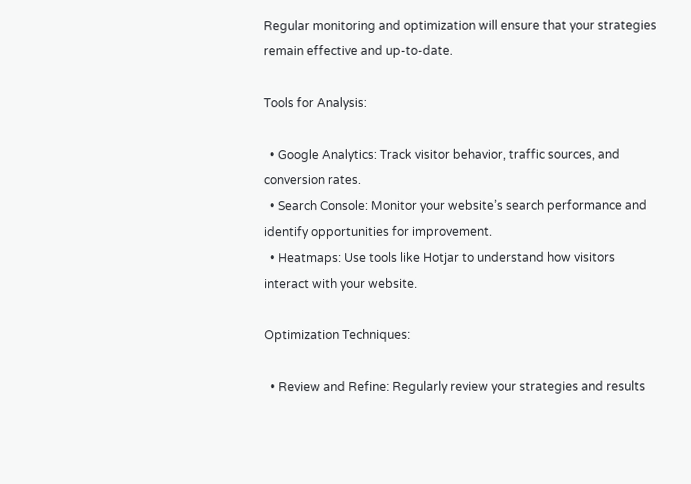Regular monitoring and optimization will ensure that your strategies remain effective and up-to-date.

Tools for Analysis:

  • Google Analytics: Track visitor behavior, traffic sources, and conversion rates.
  • Search Console: Monitor your website’s search performance and identify opportunities for improvement.
  • Heatmaps: Use tools like Hotjar to understand how visitors interact with your website.

Optimization Techniques:

  • Review and Refine: Regularly review your strategies and results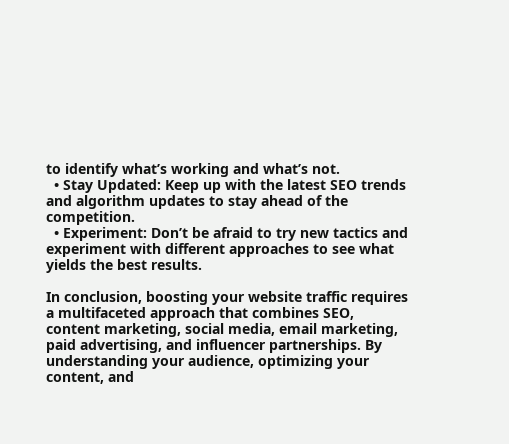to identify what’s working and what’s not.
  • Stay Updated: Keep up with the latest SEO trends and algorithm updates to stay ahead of the competition.
  • Experiment: Don’t be afraid to try new tactics and experiment with different approaches to see what yields the best results.

In conclusion, boosting your website traffic requires a multifaceted approach that combines SEO, content marketing, social media, email marketing, paid advertising, and influencer partnerships. By understanding your audience, optimizing your content, and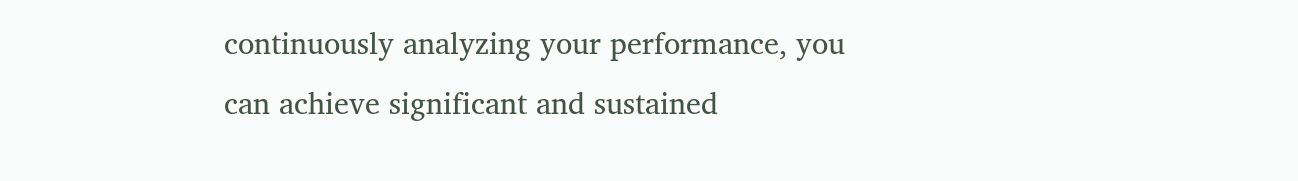continuously analyzing your performance, you can achieve significant and sustained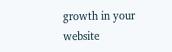growth in your website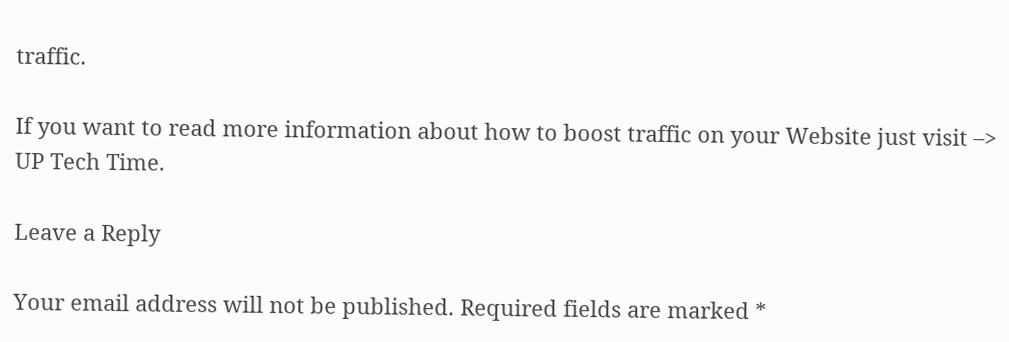traffic.

If you want to read more information about how to boost traffic on your Website just visit –> UP Tech Time.

Leave a Reply

Your email address will not be published. Required fields are marked *